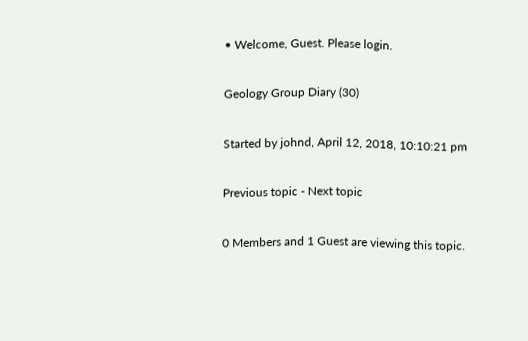• Welcome, Guest. Please login.

Geology Group Diary (30)

Started by johnd, April 12, 2018, 10:10:21 pm

Previous topic - Next topic

0 Members and 1 Guest are viewing this topic.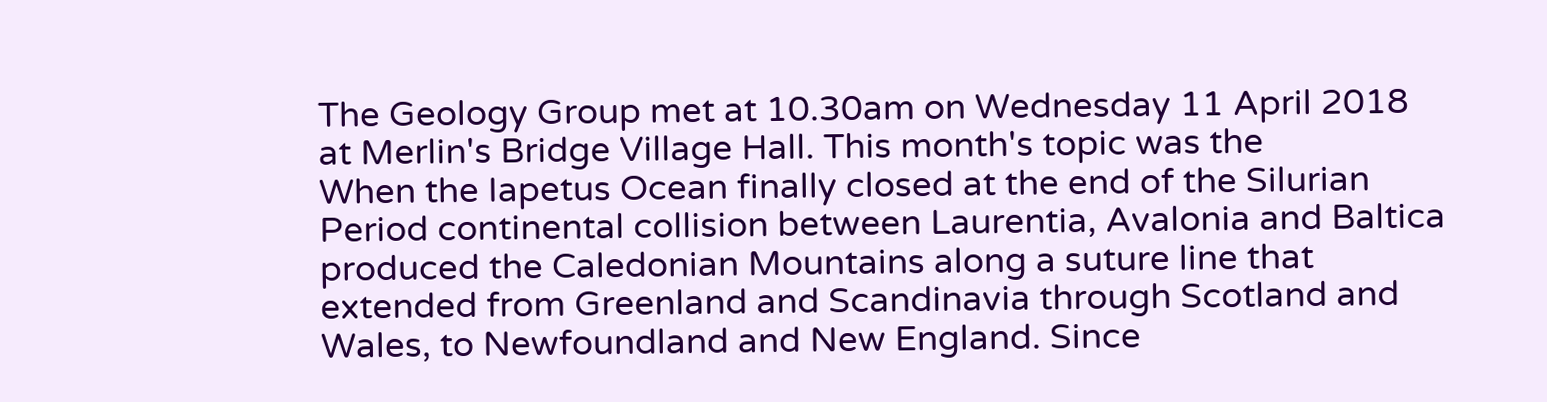The Geology Group met at 10.30am on Wednesday 11 April 2018 at Merlin's Bridge Village Hall. This month's topic was the
When the Iapetus Ocean finally closed at the end of the Silurian Period continental collision between Laurentia, Avalonia and Baltica produced the Caledonian Mountains along a suture line that extended from Greenland and Scandinavia through Scotland and Wales, to Newfoundland and New England. Since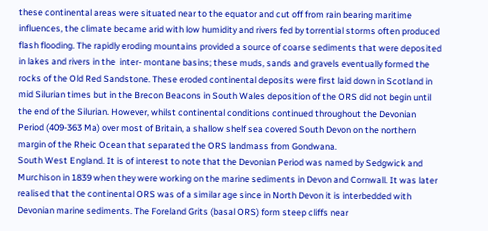these continental areas were situated near to the equator and cut off from rain bearing maritime influences, the climate became arid with low humidity and rivers fed by torrential storms often produced flash flooding. The rapidly eroding mountains provided a source of coarse sediments that were deposited in lakes and rivers in the  inter- montane basins; these muds, sands and gravels eventually formed the rocks of the Old Red Sandstone. These eroded continental deposits were first laid down in Scotland in mid Silurian times but in the Brecon Beacons in South Wales deposition of the ORS did not begin until the end of the Silurian. However, whilst continental conditions continued throughout the Devonian Period (409-363 Ma) over most of Britain, a shallow shelf sea covered South Devon on the northern margin of the Rheic Ocean that separated the ORS landmass from Gondwana.
South West England. It is of interest to note that the Devonian Period was named by Sedgwick and Murchison in 1839 when they were working on the marine sediments in Devon and Cornwall. It was later realised that the continental ORS was of a similar age since in North Devon it is interbedded with Devonian marine sediments. The Foreland Grits (basal ORS) form steep cliffs near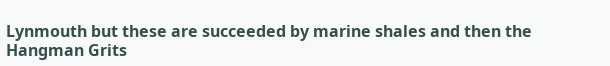Lynmouth but these are succeeded by marine shales and then the Hangman Grits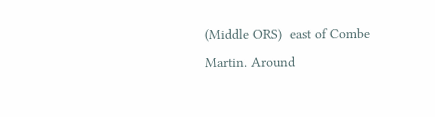(Middle ORS)  east of Combe Martin. Around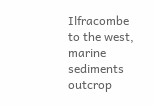Ilfracombe to the west, marine sediments outcrop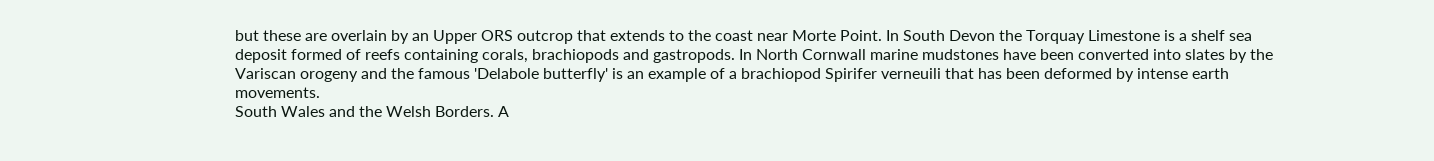but these are overlain by an Upper ORS outcrop that extends to the coast near Morte Point. In South Devon the Torquay Limestone is a shelf sea deposit formed of reefs containing corals, brachiopods and gastropods. In North Cornwall marine mudstones have been converted into slates by the Variscan orogeny and the famous 'Delabole butterfly' is an example of a brachiopod Spirifer verneuili that has been deformed by intense earth movements.
South Wales and the Welsh Borders. A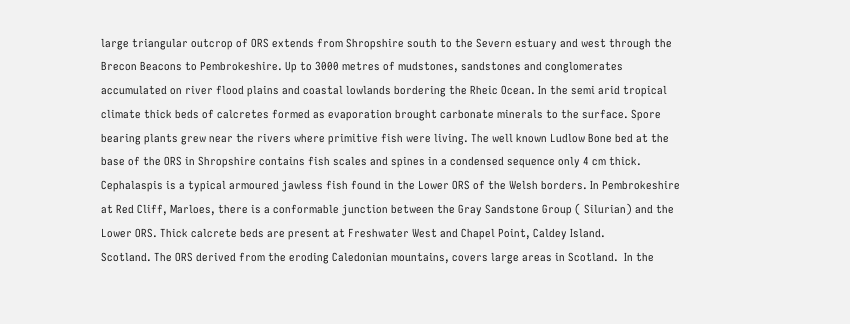large triangular outcrop of ORS extends from Shropshire south to the Severn estuary and west through the Brecon Beacons to Pembrokeshire. Up to 3000 metres of mudstones, sandstones and conglomerates accumulated on river flood plains and coastal lowlands bordering the Rheic Ocean. In the semi arid tropical climate thick beds of calcretes formed as evaporation brought carbonate minerals to the surface. Spore bearing plants grew near the rivers where primitive fish were living. The well known Ludlow Bone bed at the base of the ORS in Shropshire contains fish scales and spines in a condensed sequence only 4 cm thick. Cephalaspis is a typical armoured jawless fish found in the Lower ORS of the Welsh borders. In Pembrokeshire at Red Cliff, Marloes, there is a conformable junction between the Gray Sandstone Group ( Silurian) and the Lower ORS. Thick calcrete beds are present at Freshwater West and Chapel Point, Caldey Island.
Scotland. The ORS derived from the eroding Caledonian mountains, covers large areas in Scotland.  In the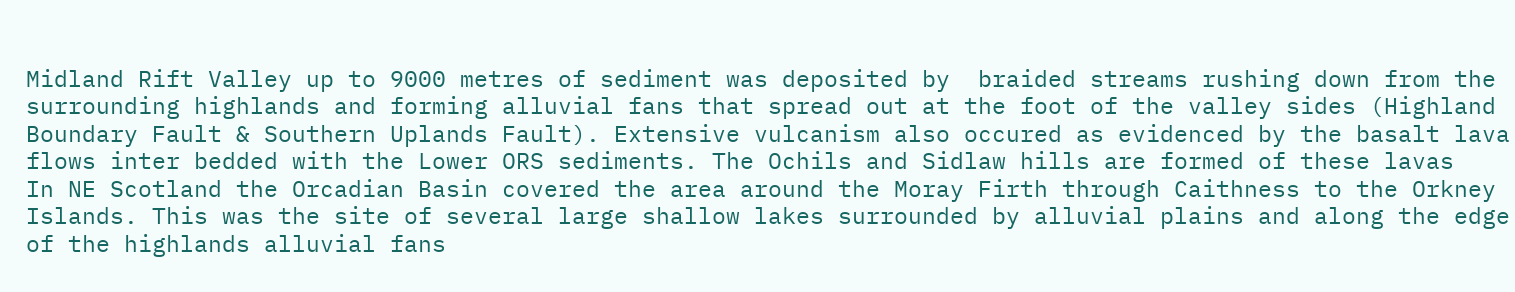Midland Rift Valley up to 9000 metres of sediment was deposited by  braided streams rushing down from the surrounding highlands and forming alluvial fans that spread out at the foot of the valley sides (Highland Boundary Fault & Southern Uplands Fault). Extensive vulcanism also occured as evidenced by the basalt lava flows inter bedded with the Lower ORS sediments. The Ochils and Sidlaw hills are formed of these lavas
In NE Scotland the Orcadian Basin covered the area around the Moray Firth through Caithness to the Orkney Islands. This was the site of several large shallow lakes surrounded by alluvial plains and along the edge of the highlands alluvial fans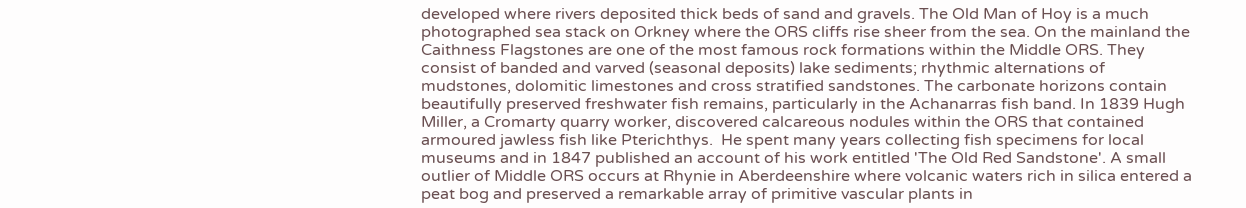developed where rivers deposited thick beds of sand and gravels. The Old Man of Hoy is a much photographed sea stack on Orkney where the ORS cliffs rise sheer from the sea. On the mainland the Caithness Flagstones are one of the most famous rock formations within the Middle ORS. They consist of banded and varved (seasonal deposits) lake sediments; rhythmic alternations of mudstones, dolomitic limestones and cross stratified sandstones. The carbonate horizons contain beautifully preserved freshwater fish remains, particularly in the Achanarras fish band. In 1839 Hugh Miller, a Cromarty quarry worker, discovered calcareous nodules within the ORS that contained armoured jawless fish like Pterichthys.  He spent many years collecting fish specimens for local museums and in 1847 published an account of his work entitled 'The Old Red Sandstone'. A small outlier of Middle ORS occurs at Rhynie in Aberdeenshire where volcanic waters rich in silica entered a peat bog and preserved a remarkable array of primitive vascular plants in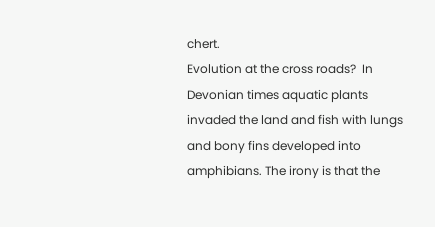chert.
Evolution at the cross roads?  In Devonian times aquatic plants invaded the land and fish with lungs and bony fins developed into amphibians. The irony is that the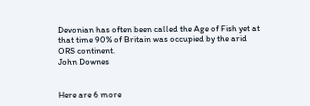Devonian has often been called the Age of Fish yet at that time 90% of Britain was occupied by the arid ORS continent.
John Downes


Here are 6 more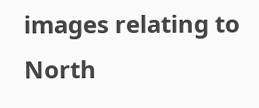images relating to North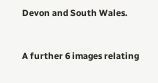Devon and South Wales.


A further 6 images relating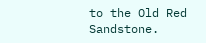to the Old Red Sandstone.